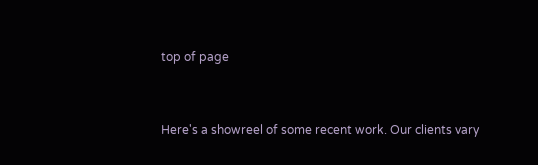top of page


Here's a showreel of some recent work. Our clients vary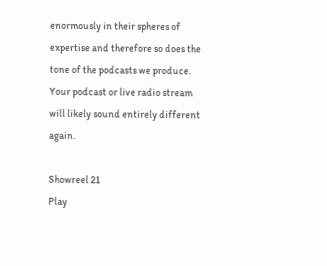enormously in their spheres of expertise and therefore so does the tone of the podcasts we produce. Your podcast or live radio stream will likely sound entirely different again.

Showreel 21
Play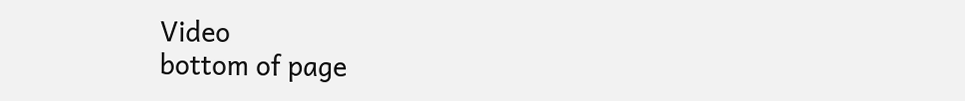Video
bottom of page